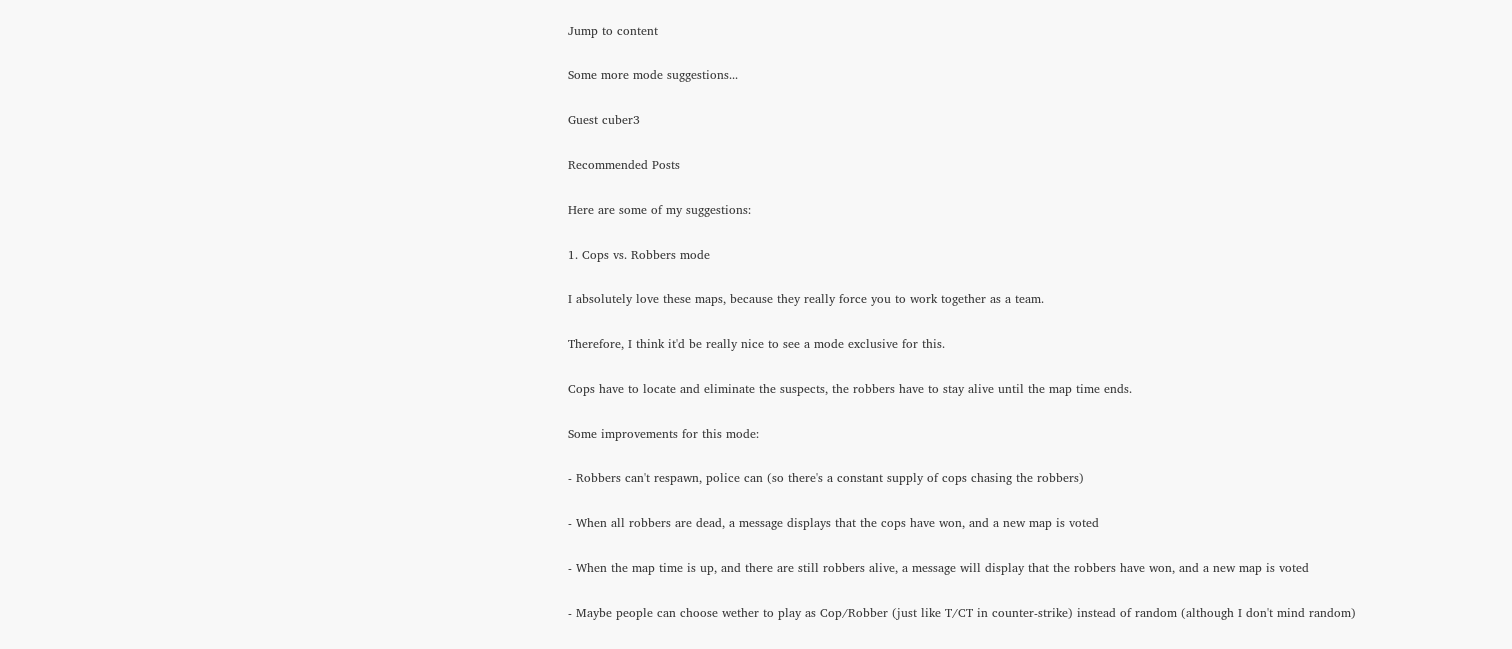Jump to content

Some more mode suggestions...

Guest cuber3

Recommended Posts

Here are some of my suggestions:

1. Cops vs. Robbers mode

I absolutely love these maps, because they really force you to work together as a team.

Therefore, I think it'd be really nice to see a mode exclusive for this.

Cops have to locate and eliminate the suspects, the robbers have to stay alive until the map time ends.

Some improvements for this mode:

- Robbers can't respawn, police can (so there's a constant supply of cops chasing the robbers)

- When all robbers are dead, a message displays that the cops have won, and a new map is voted

- When the map time is up, and there are still robbers alive, a message will display that the robbers have won, and a new map is voted

- Maybe people can choose wether to play as Cop/Robber (just like T/CT in counter-strike) instead of random (although I don't mind random)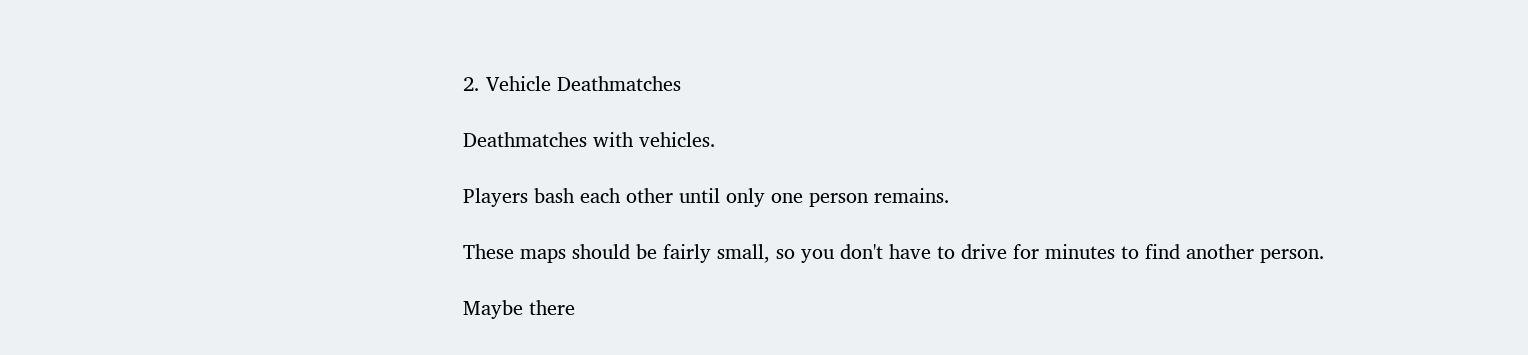2. Vehicle Deathmatches

Deathmatches with vehicles.

Players bash each other until only one person remains.

These maps should be fairly small, so you don't have to drive for minutes to find another person.

Maybe there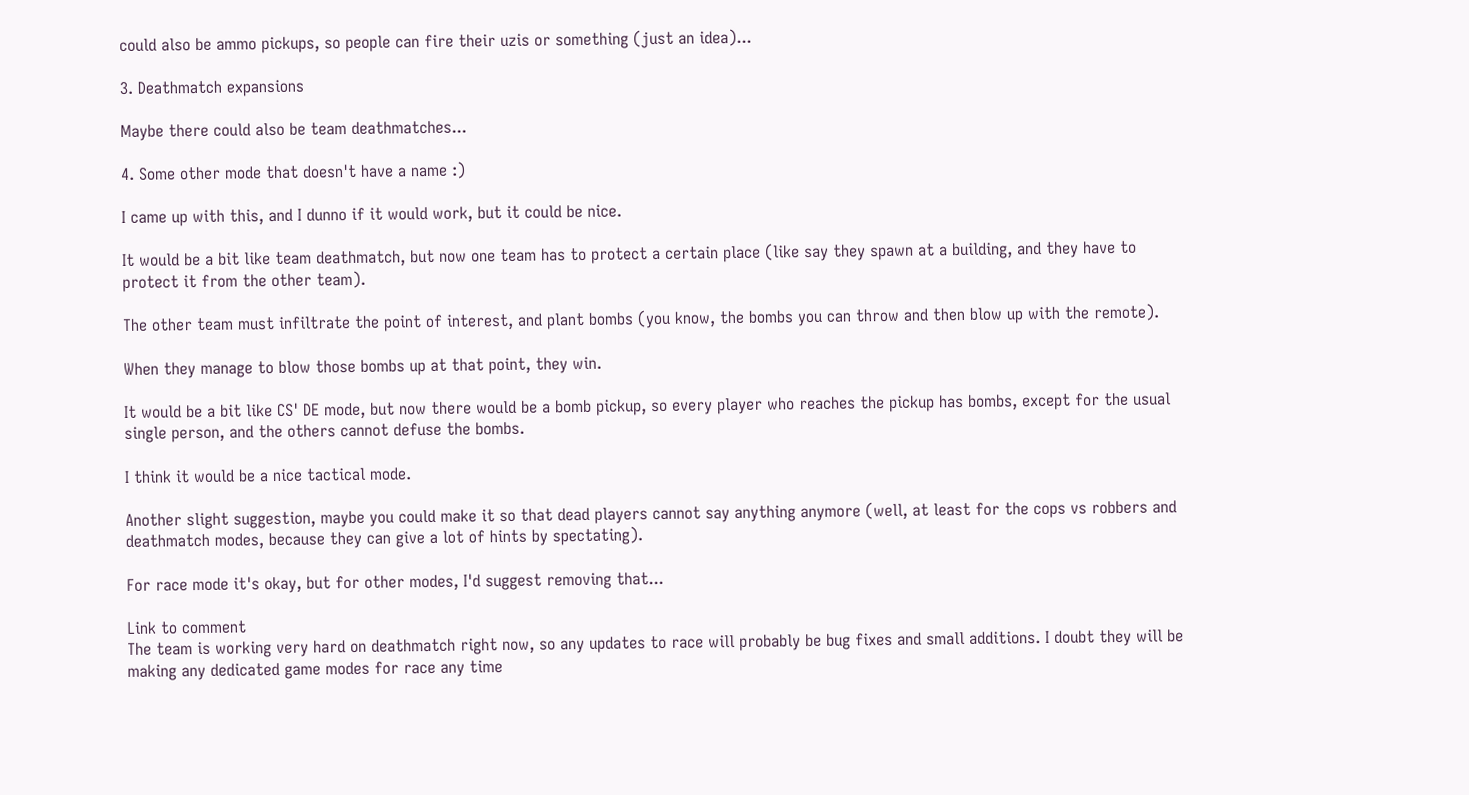could also be ammo pickups, so people can fire their uzis or something (just an idea)...

3. Deathmatch expansions

Maybe there could also be team deathmatches...

4. Some other mode that doesn't have a name :)

I came up with this, and I dunno if it would work, but it could be nice.

It would be a bit like team deathmatch, but now one team has to protect a certain place (like say they spawn at a building, and they have to protect it from the other team).

The other team must infiltrate the point of interest, and plant bombs (you know, the bombs you can throw and then blow up with the remote).

When they manage to blow those bombs up at that point, they win.

It would be a bit like CS' DE mode, but now there would be a bomb pickup, so every player who reaches the pickup has bombs, except for the usual single person, and the others cannot defuse the bombs.

I think it would be a nice tactical mode.

Another slight suggestion, maybe you could make it so that dead players cannot say anything anymore (well, at least for the cops vs robbers and deathmatch modes, because they can give a lot of hints by spectating).

For race mode it's okay, but for other modes, I'd suggest removing that...

Link to comment
The team is working very hard on deathmatch right now, so any updates to race will probably be bug fixes and small additions. I doubt they will be making any dedicated game modes for race any time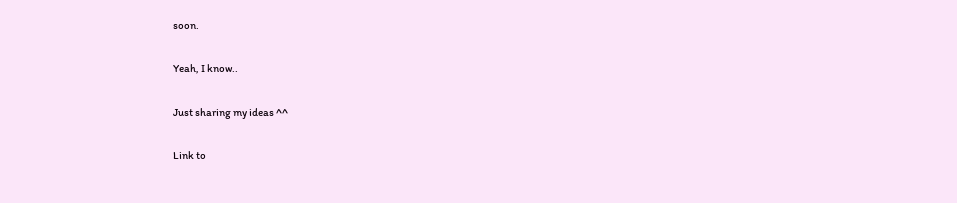soon.

Yeah, I know..

Just sharing my ideas ^^

Link to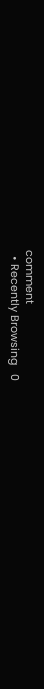comment
  • Recently Browsing   0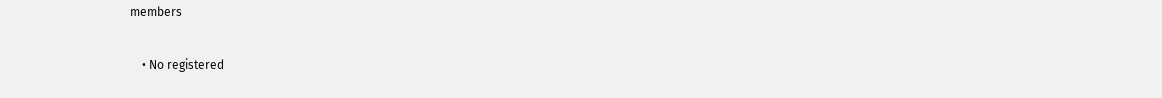members

    • No registered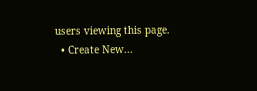users viewing this page.
  • Create New...